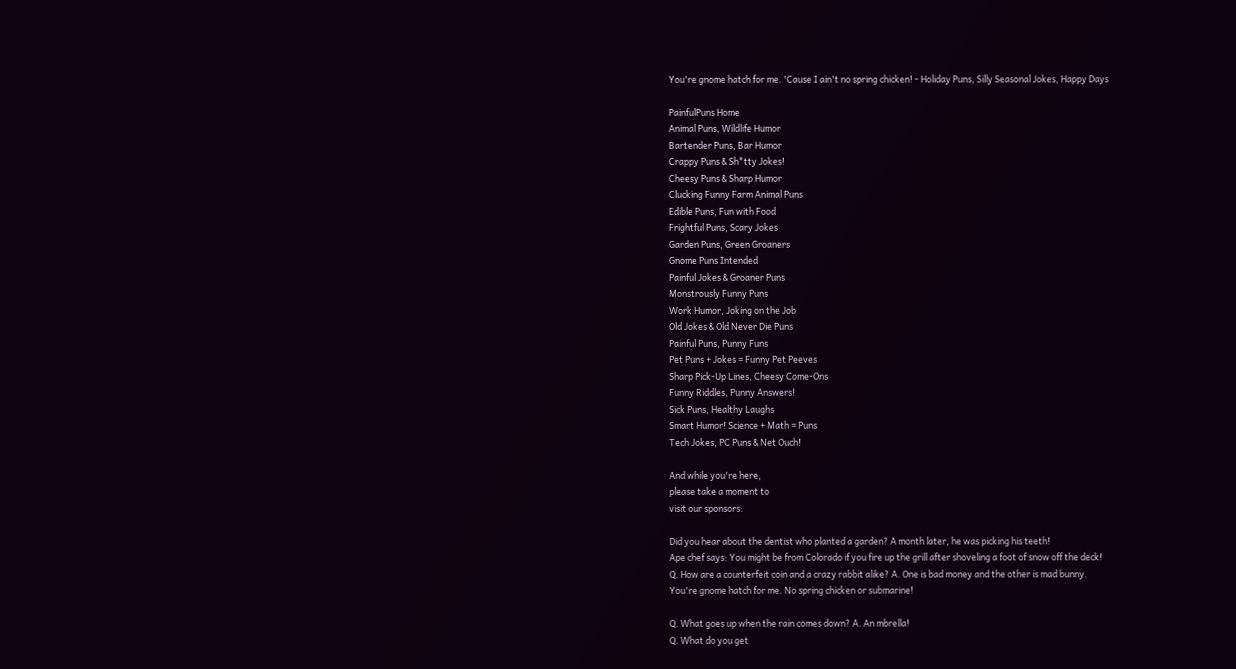You're gnome hatch for me. 'Cause I ain't no spring chicken! - Holiday Puns, Silly Seasonal Jokes, Happy Days

PainfulPuns Home
Animal Puns, Wildlife Humor
Bartender Puns, Bar Humor
Crappy Puns & Sh*tty Jokes!
Cheesy Puns & Sharp Humor
Clucking Funny Farm Animal Puns
Edible Puns, Fun with Food
Frightful Puns, Scary Jokes
Garden Puns, Green Groaners
Gnome Puns Intended
Painful Jokes & Groaner Puns
Monstrously Funny Puns
Work Humor, Joking on the Job
Old Jokes & Old Never Die Puns
Painful Puns, Punny Funs
Pet Puns + Jokes = Funny Pet Peeves
Sharp Pick-Up Lines, Cheesy Come-Ons
Funny Riddles, Punny Answers!
Sick Puns, Healthy Laughs
Smart Humor! Science + Math = Puns
Tech Jokes, PC Puns & Net Ouch!

And while you're here,
please take a moment to
visit our sponsors:

Did you hear about the dentist who planted a garden? A month later, he was picking his teeth!
Ape chef says: You might be from Colorado if you fire up the grill after shoveling a foot of snow off the deck!
Q. How are a counterfeit coin and a crazy rabbit alike? A. One is bad money and the other is mad bunny.
You're gnome hatch for me. No spring chicken or submarine!

Q. What goes up when the rain comes down? A. An mbrella!
Q. What do you get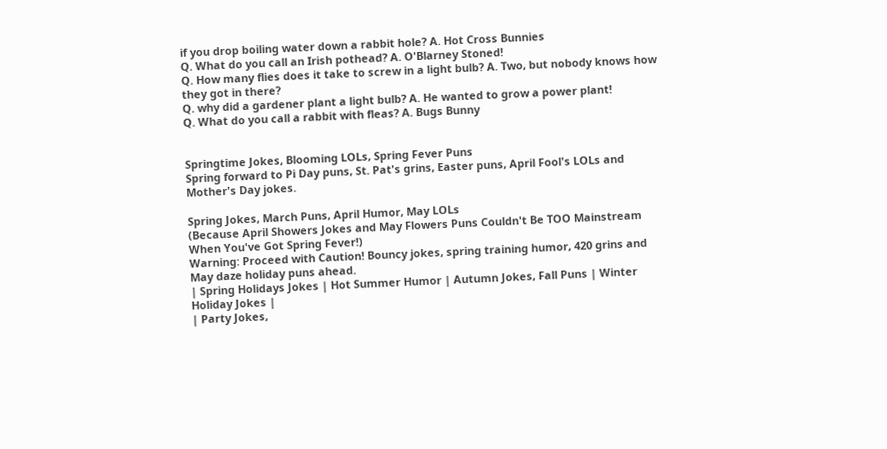if you drop boiling water down a rabbit hole? A. Hot Cross Bunnies
Q. What do you call an Irish pothead? A. O'Blarney Stoned!
Q. How many flies does it take to screw in a light bulb? A. Two, but nobody knows how they got in there?
Q. why did a gardener plant a light bulb? A. He wanted to grow a power plant!
Q. What do you call a rabbit with fleas? A. Bugs Bunny


Springtime Jokes, Blooming LOLs, Spring Fever Puns
Spring forward to Pi Day puns, St. Pat's grins, Easter puns, April Fool's LOLs and Mother's Day jokes.

Spring Jokes, March Puns, April Humor, May LOLs
(Because April Showers Jokes and May Flowers Puns Couldn't Be TOO Mainstream When You've Got Spring Fever!)
Warning: Proceed with Caution! Bouncy jokes, spring training humor, 420 grins and May daze holiday puns ahead.
| Spring Holidays Jokes | Hot Summer Humor | Autumn Jokes, Fall Puns | Winter Holiday Jokes |
| Party Jokes,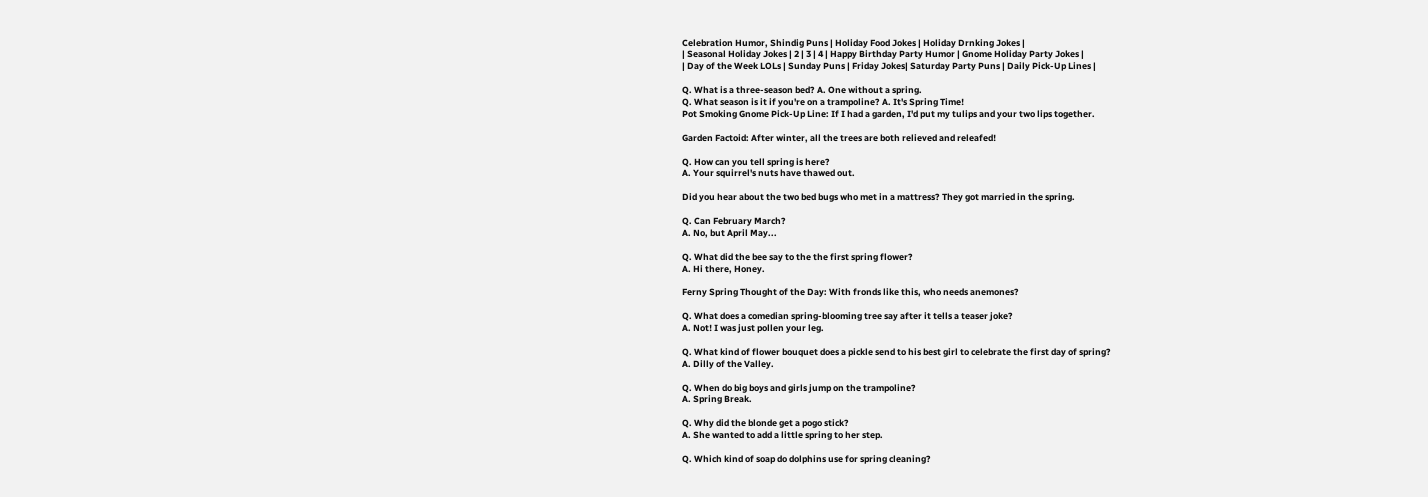Celebration Humor, Shindig Puns | Holiday Food Jokes | Holiday Drnking Jokes |
| Seasonal Holiday Jokes | 2 | 3 | 4 | Happy Birthday Party Humor | Gnome Holiday Party Jokes |
| Day of the Week LOLs | Sunday Puns | Friday Jokes| Saturday Party Puns | Daily Pick-Up Lines |

Q. What is a three-season bed? A. One without a spring.
Q. What season is it if you're on a trampoline? A. It's Spring Time!
Pot Smoking Gnome Pick-Up Line: If I had a garden, I'd put my tulips and your two lips together.

Garden Factoid: After winter, all the trees are both relieved and releafed!

Q. How can you tell spring is here?
A. Your squirrel's nuts have thawed out.

Did you hear about the two bed bugs who met in a mattress? They got married in the spring.

Q. Can February March?
A. No, but April May...

Q. What did the bee say to the the first spring flower?
A. Hi there, Honey.

Ferny Spring Thought of the Day: With fronds like this, who needs anemones?

Q. What does a comedian spring-blooming tree say after it tells a teaser joke?
A. Not! I was just pollen your leg.

Q. What kind of flower bouquet does a pickle send to his best girl to celebrate the first day of spring?
A. Dilly of the Valley.

Q. When do big boys and girls jump on the trampoline?
A. Spring Break.

Q. Why did the blonde get a pogo stick?
A. She wanted to add a little spring to her step.

Q. Which kind of soap do dolphins use for spring cleaning?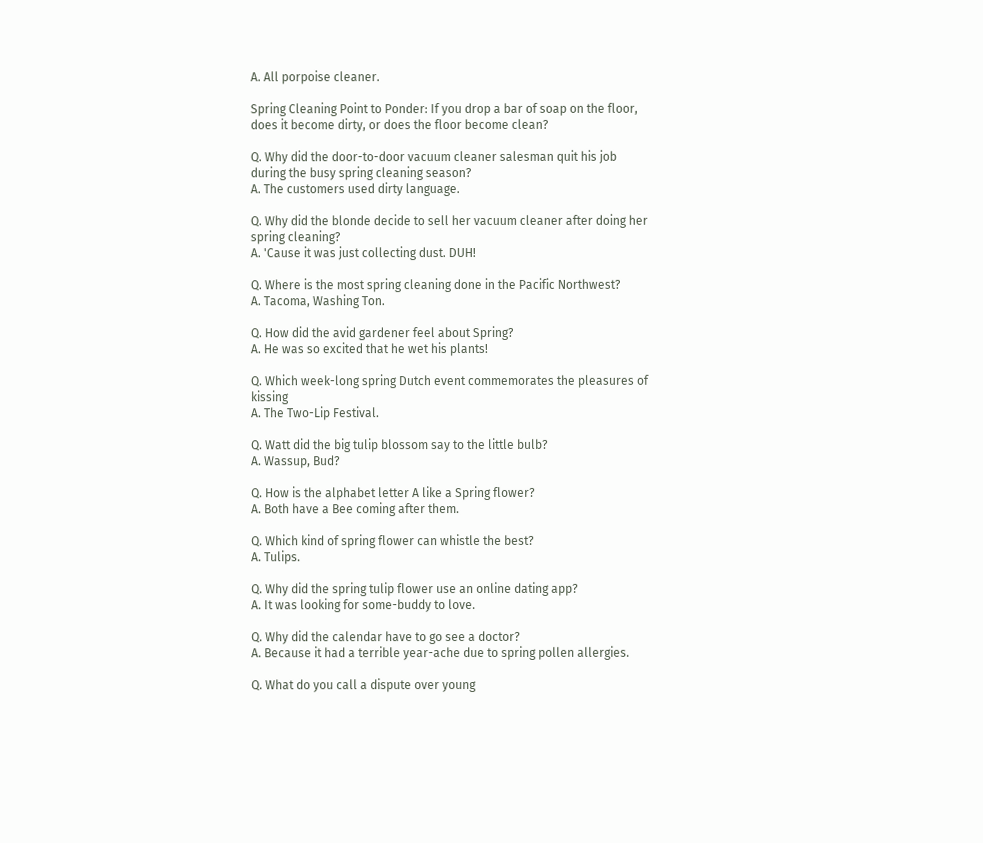A. All porpoise cleaner.

Spring Cleaning Point to Ponder: If you drop a bar of soap on the floor, does it become dirty, or does the floor become clean?

Q. Why did the door-to-door vacuum cleaner salesman quit his job during the busy spring cleaning season?
A. The customers used dirty language.

Q. Why did the blonde decide to sell her vacuum cleaner after doing her spring cleaning?
A. 'Cause it was just collecting dust. DUH!

Q. Where is the most spring cleaning done in the Pacific Northwest?
A. Tacoma, Washing Ton.

Q. How did the avid gardener feel about Spring?
A. He was so excited that he wet his plants!

Q. Which week-long spring Dutch event commemorates the pleasures of kissing
A. The Two-Lip Festival.

Q. Watt did the big tulip blossom say to the little bulb?
A. Wassup, Bud?

Q. How is the alphabet letter A like a Spring flower?
A. Both have a Bee coming after them.

Q. Which kind of spring flower can whistle the best?
A. Tulips.

Q. Why did the spring tulip flower use an online dating app?
A. It was looking for some-buddy to love.

Q. Why did the calendar have to go see a doctor?
A. Because it had a terrible year-ache due to spring pollen allergies.

Q. What do you call a dispute over young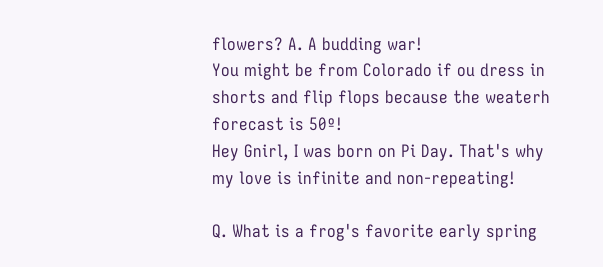flowers? A. A budding war!
You might be from Colorado if ou dress in shorts and flip flops because the weaterh forecast is 50º!
Hey Gnirl, I was born on Pi Day. That's why my love is infinite and non-repeating!

Q. What is a frog's favorite early spring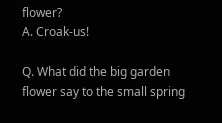flower?
A. Croak-us!

Q. What did the big garden flower say to the small spring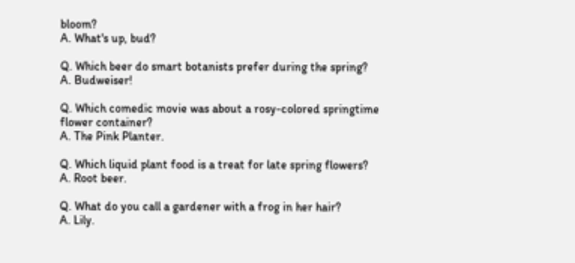bloom?
A. What's up, bud?

Q. Which beer do smart botanists prefer during the spring?
A. Budweiser!

Q. Which comedic movie was about a rosy-colored springtime flower container?
A. The Pink Planter.

Q. Which liquid plant food is a treat for late spring flowers?
A. Root beer.

Q. What do you call a gardener with a frog in her hair?
A. Lily.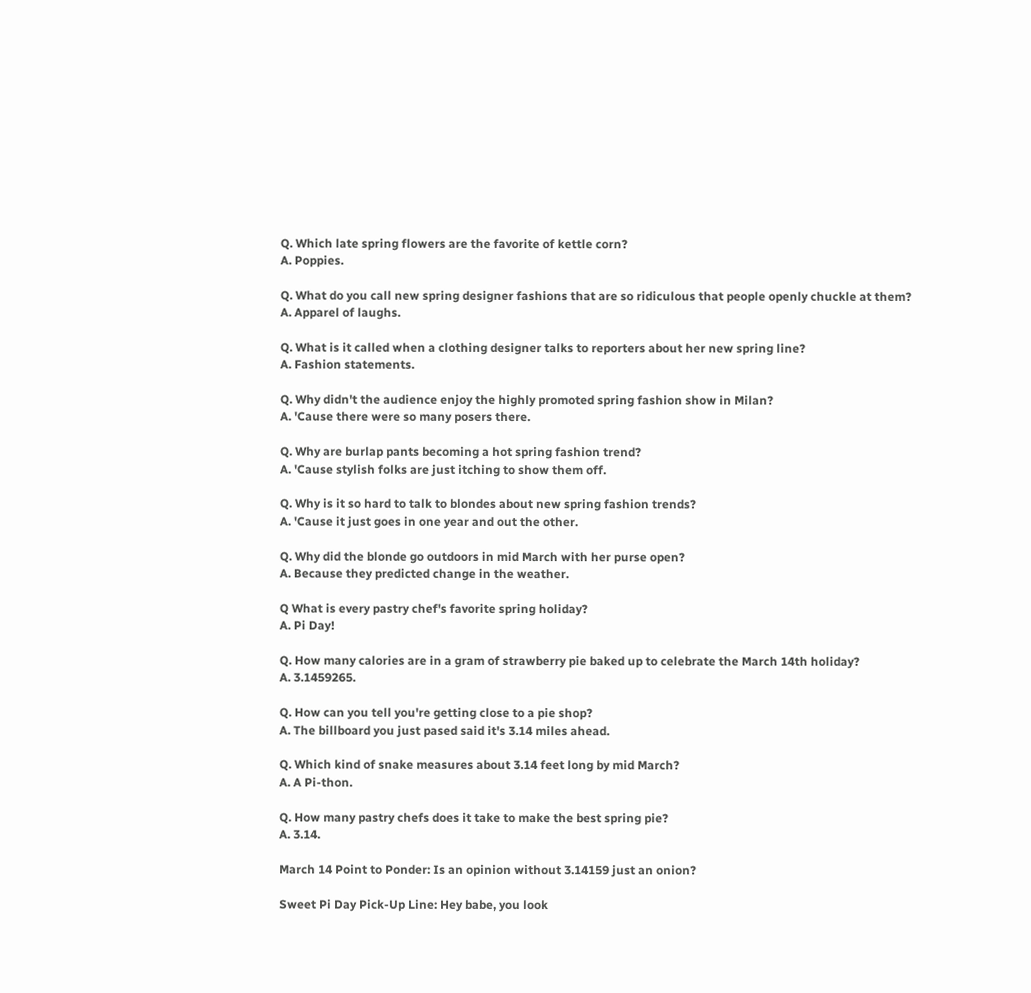Q. Which late spring flowers are the favorite of kettle corn?
A. Poppies.

Q. What do you call new spring designer fashions that are so ridiculous that people openly chuckle at them?
A. Apparel of laughs.

Q. What is it called when a clothing designer talks to reporters about her new spring line?
A. Fashion statements.

Q. Why didn't the audience enjoy the highly promoted spring fashion show in Milan?
A. 'Cause there were so many posers there.

Q. Why are burlap pants becoming a hot spring fashion trend?
A. 'Cause stylish folks are just itching to show them off.

Q. Why is it so hard to talk to blondes about new spring fashion trends?
A. 'Cause it just goes in one year and out the other.

Q. Why did the blonde go outdoors in mid March with her purse open?
A. Because they predicted change in the weather.

Q What is every pastry chef's favorite spring holiday?
A. Pi Day!

Q. How many calories are in a gram of strawberry pie baked up to celebrate the March 14th holiday?
A. 3.1459265.

Q. How can you tell you're getting close to a pie shop?
A. The billboard you just pased said it's 3.14 miles ahead.

Q. Which kind of snake measures about 3.14 feet long by mid March?
A. A Pi-thon.

Q. How many pastry chefs does it take to make the best spring pie?
A. 3.14.

March 14 Point to Ponder: Is an opinion without 3.14159 just an onion?

Sweet Pi Day Pick-Up Line: Hey babe, you look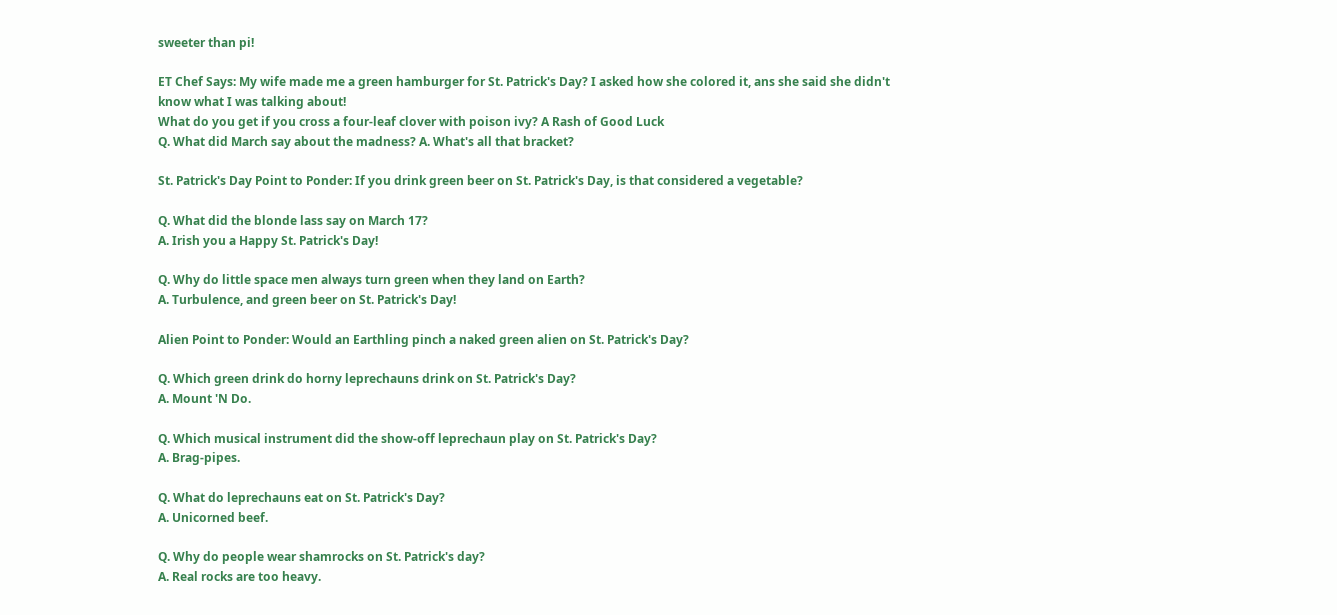sweeter than pi!

ET Chef Says: My wife made me a green hamburger for St. Patrick's Day? I asked how she colored it, ans she said she didn't know what I was talking about!
What do you get if you cross a four-leaf clover with poison ivy? A Rash of Good Luck
Q. What did March say about the madness? A. What's all that bracket?

St. Patrick's Day Point to Ponder: If you drink green beer on St. Patrick's Day, is that considered a vegetable?

Q. What did the blonde lass say on March 17?
A. Irish you a Happy St. Patrick's Day!

Q. Why do little space men always turn green when they land on Earth?
A. Turbulence, and green beer on St. Patrick's Day!

Alien Point to Ponder: Would an Earthling pinch a naked green alien on St. Patrick's Day?

Q. Which green drink do horny leprechauns drink on St. Patrick's Day?
A. Mount 'N Do.

Q. Which musical instrument did the show-off leprechaun play on St. Patrick's Day?
A. Brag-pipes.

Q. What do leprechauns eat on St. Patrick's Day?
A. Unicorned beef.

Q. Why do people wear shamrocks on St. Patrick's day?
A. Real rocks are too heavy.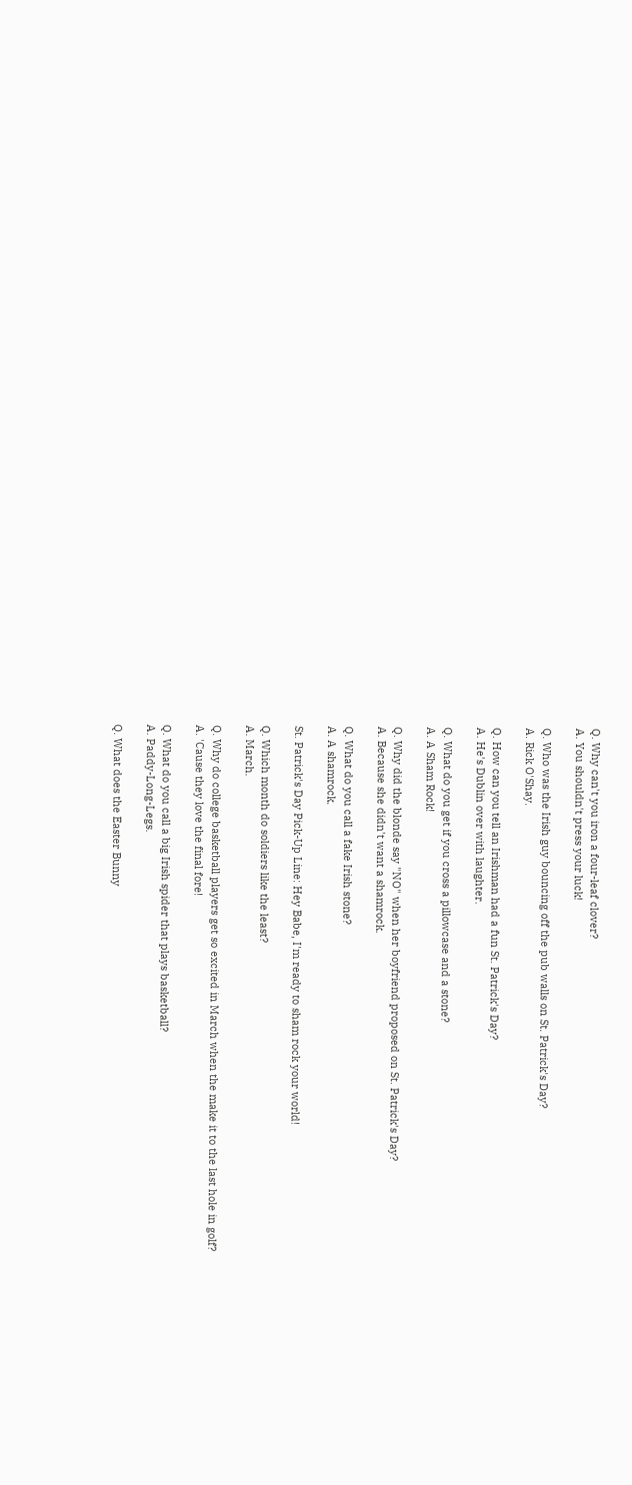Q. Why can't you iron a four-leaf clover?
A. You shouldn't press your luck!

Q. Who was the Irish guy bouncing off the pub walls on St. Patrick's Day?
A. Rick O'Shay.

Q. How can you tell an Irishman had a fun St. Patrick's Day?
A. He's Dublin over with laughter.

Q. What do you get if you cross a pillowcase and a stone?
A. A Sham Rock!

Q. Why did the blonde say "NO" when her boyfriend proposed on St. Patrick's Day?
A. Because she didn't want a shamrock.

Q. What do you call a fake Irish stone?
A. A shamrock.

St. Patrick's Day Pick-Up Line: Hey Babe, I'm ready to sham rock your world!

Q. Which month do soldiers like the least?
A. March.

Q. Why do college basketball players get so excited in March when the make it to the last hole in golf?
A. 'Cause they love the final fore!

Q. What do you call a big Irish spider that plays basketball?
A. Paddy-Long-Legs.

Q. What does the Easter Bunny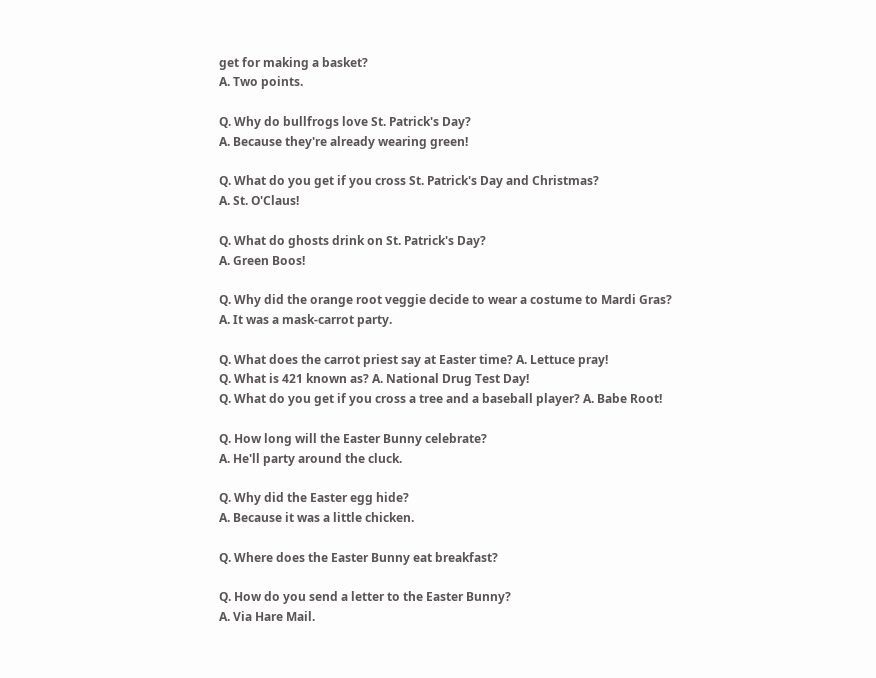get for making a basket?
A. Two points.

Q. Why do bullfrogs love St. Patrick's Day?
A. Because they're already wearing green!

Q. What do you get if you cross St. Patrick's Day and Christmas?
A. St. O'Claus!

Q. What do ghosts drink on St. Patrick's Day?
A. Green Boos!

Q. Why did the orange root veggie decide to wear a costume to Mardi Gras?
A. It was a mask-carrot party.

Q. What does the carrot priest say at Easter time? A. Lettuce pray!
Q. What is 421 known as? A. National Drug Test Day!
Q. What do you get if you cross a tree and a baseball player? A. Babe Root!

Q. How long will the Easter Bunny celebrate?
A. He'll party around the cluck.

Q. Why did the Easter egg hide?
A. Because it was a little chicken.

Q. Where does the Easter Bunny eat breakfast?

Q. How do you send a letter to the Easter Bunny?
A. Via Hare Mail.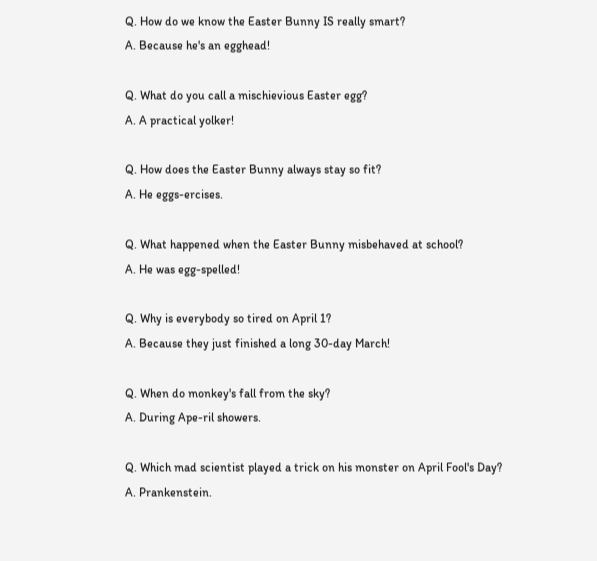Q. How do we know the Easter Bunny IS really smart?
A. Because he's an egghead!

Q. What do you call a mischievious Easter egg?
A. A practical yolker!

Q. How does the Easter Bunny always stay so fit?
A. He eggs-ercises.

Q. What happened when the Easter Bunny misbehaved at school?
A. He was egg-spelled!

Q. Why is everybody so tired on April 1?
A. Because they just finished a long 30-day March!

Q. When do monkey's fall from the sky?
A. During Ape-ril showers.

Q. Which mad scientist played a trick on his monster on April Fool's Day?
A. Prankenstein.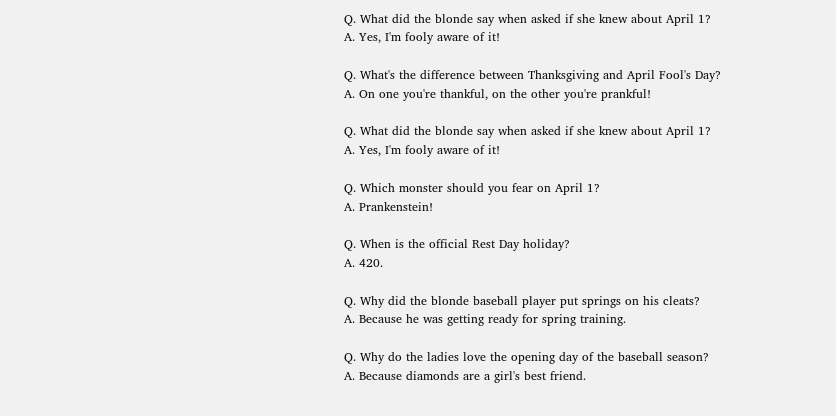Q. What did the blonde say when asked if she knew about April 1?
A. Yes, I'm fooly aware of it!

Q. What's the difference between Thanksgiving and April Fool's Day?
A. On one you're thankful, on the other you're prankful!

Q. What did the blonde say when asked if she knew about April 1?
A. Yes, I'm fooly aware of it!

Q. Which monster should you fear on April 1?
A. Prankenstein!

Q. When is the official Rest Day holiday?
A. 420.

Q. Why did the blonde baseball player put springs on his cleats?
A. Because he was getting ready for spring training.

Q. Why do the ladies love the opening day of the baseball season?
A. Because diamonds are a girl's best friend.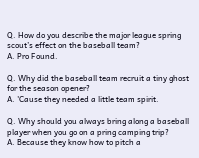Q. How do you describe the major league spring scout’s effect on the baseball team?
A. Pro Found.

Q. Why did the baseball team recruit a tiny ghost for the season opener?
A. 'Cause they needed a little team spirit.

Q. Why should you always bring along a baseball player when you go on a pring camping trip?
A. Because they know how to pitch a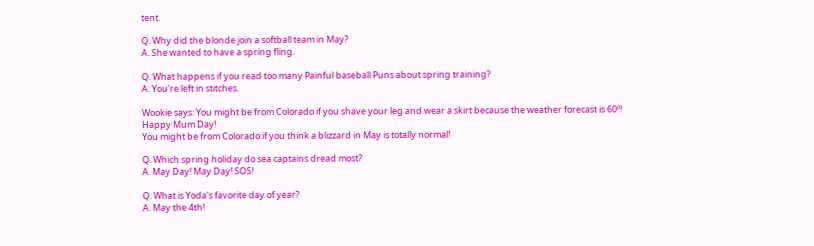tent.

Q. Why did the blonde join a softball team in May?
A. She wanted to have a spring fling.

Q. What happens if you read too many Painful baseball Puns about spring training?
A. You're left in stitches.

Wookie says: You might be from Colorado if you shave your leg and wear a skirt because the weather forecast is 60º!
Happy Mum Day!
You might be from Colorado if you think a blizzard in May is totally normal!

Q. Which spring holiday do sea captains dread most?
A. May Day! May Day! SOS!

Q. What is Yoda's favorite day of year?
A. May the 4th!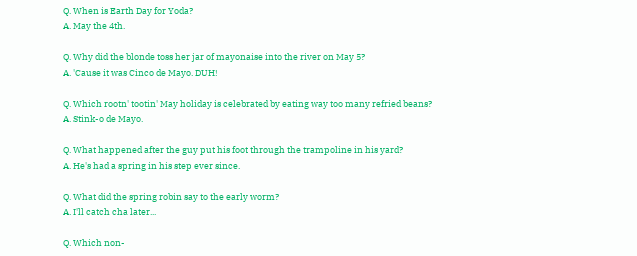Q. When is Earth Day for Yoda?
A. May the 4th.

Q. Why did the blonde toss her jar of mayonaise into the river on May 5?
A. 'Cause it was Cinco de Mayo. DUH!

Q. Which rootn' tootin' May holiday is celebrated by eating way too many refried beans?
A. Stink-o de Mayo.

Q. What happened after the guy put his foot through the trampoline in his yard?
A. He's had a spring in his step ever since.

Q. What did the spring robin say to the early worm?
A. I'll catch cha later...

Q. Which non-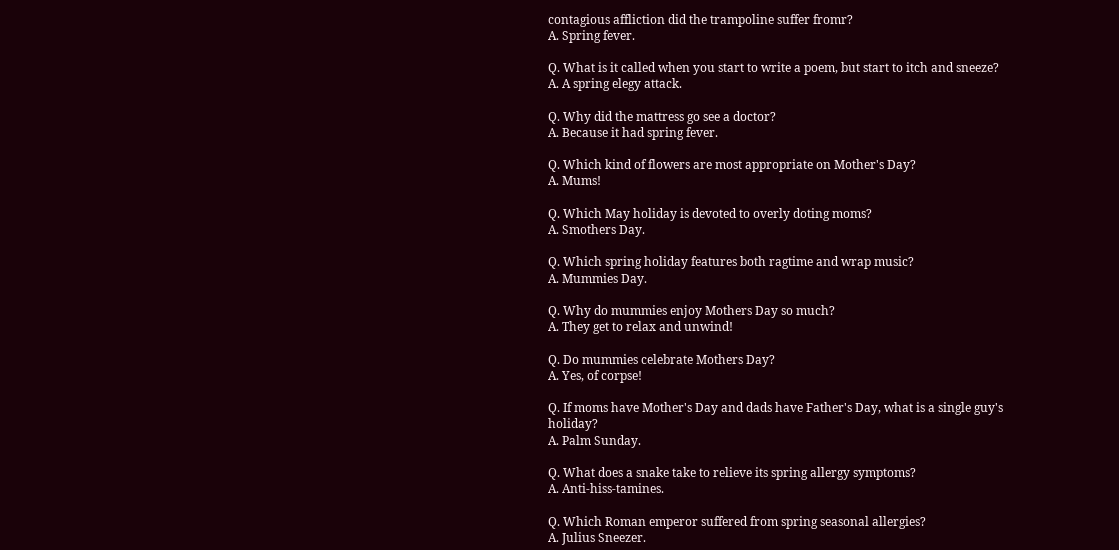contagious affliction did the trampoline suffer fromr?
A. Spring fever.

Q. What is it called when you start to write a poem, but start to itch and sneeze?
A. A spring elegy attack.

Q. Why did the mattress go see a doctor?
A. Because it had spring fever.

Q. Which kind of flowers are most appropriate on Mother's Day?
A. Mums!

Q. Which May holiday is devoted to overly doting moms?
A. Smothers Day.

Q. Which spring holiday features both ragtime and wrap music?
A. Mummies Day.

Q. Why do mummies enjoy Mothers Day so much?
A. They get to relax and unwind!

Q. Do mummies celebrate Mothers Day?
A. Yes, of corpse!

Q. If moms have Mother's Day and dads have Father's Day, what is a single guy's holiday?
A. Palm Sunday.

Q. What does a snake take to relieve its spring allergy symptoms?
A. Anti-hiss-tamines.

Q. Which Roman emperor suffered from spring seasonal allergies?
A. Julius Sneezer.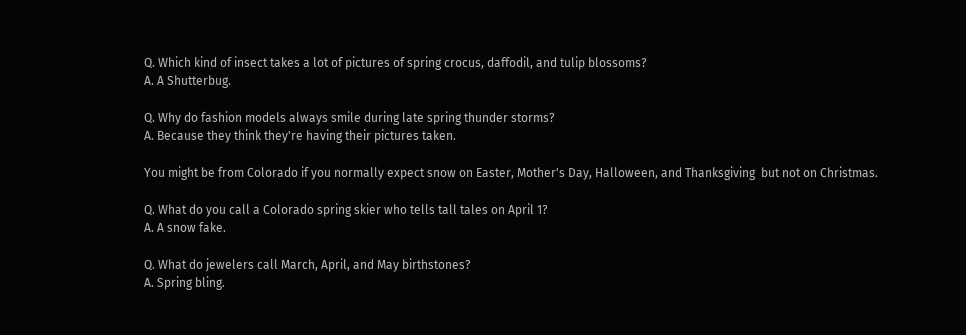Q. Which kind of insect takes a lot of pictures of spring crocus, daffodil, and tulip blossoms?
A. A Shutterbug.

Q. Why do fashion models always smile during late spring thunder storms?
A. Because they think they're having their pictures taken.

You might be from Colorado if you normally expect snow on Easter, Mother's Day, Halloween, and Thanksgiving  but not on Christmas.

Q. What do you call a Colorado spring skier who tells tall tales on April 1?
A. A snow fake.

Q. What do jewelers call March, April, and May birthstones?
A. Spring bling.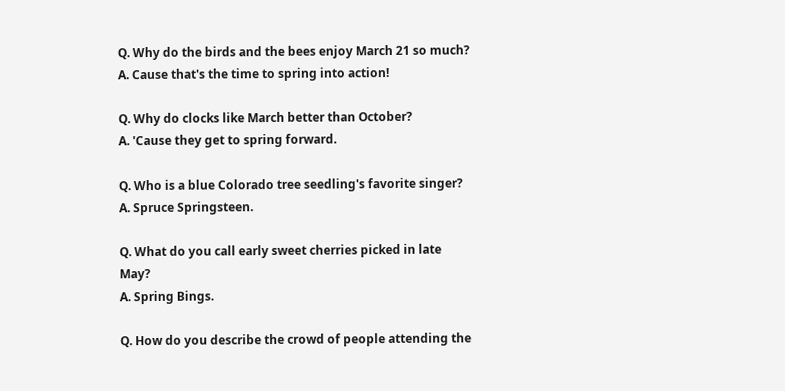Q. Why do the birds and the bees enjoy March 21 so much?
A. Cause that's the time to spring into action!

Q. Why do clocks like March better than October?
A. 'Cause they get to spring forward.

Q. Who is a blue Colorado tree seedling's favorite singer?
A. Spruce Springsteen.

Q. What do you call early sweet cherries picked in late May?
A. Spring Bings.

Q. How do you describe the crowd of people attending the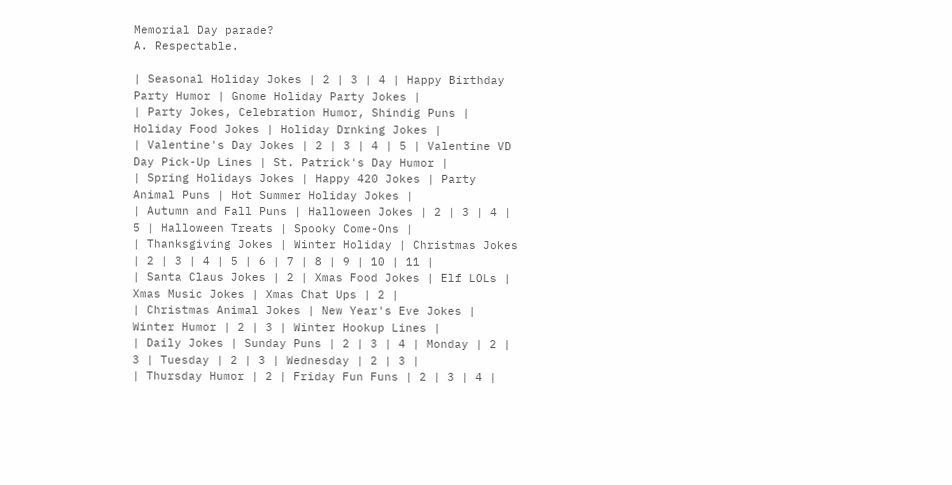Memorial Day parade?
A. Respectable.

| Seasonal Holiday Jokes | 2 | 3 | 4 | Happy Birthday Party Humor | Gnome Holiday Party Jokes |
| Party Jokes, Celebration Humor, Shindig Puns | Holiday Food Jokes | Holiday Drnking Jokes |
| Valentine's Day Jokes | 2 | 3 | 4 | 5 | Valentine VD Day Pick-Up Lines | St. Patrick's Day Humor |
| Spring Holidays Jokes | Happy 420 Jokes | Party Animal Puns | Hot Summer Holiday Jokes |
| Autumn and Fall Puns | Halloween Jokes | 2 | 3 | 4 | 5 | Halloween Treats | Spooky Come-Ons |
| Thanksgiving Jokes | Winter Holiday | Christmas Jokes | 2 | 3 | 4 | 5 | 6 | 7 | 8 | 9 | 10 | 11 |
| Santa Claus Jokes | 2 | Xmas Food Jokes | Elf LOLs | Xmas Music Jokes | Xmas Chat Ups | 2 |
| Christmas Animal Jokes | New Year's Eve Jokes | Winter Humor | 2 | 3 | Winter Hookup Lines |
| Daily Jokes | Sunday Puns | 2 | 3 | 4 | Monday | 2 | 3 | Tuesday | 2 | 3 | Wednesday | 2 | 3 |
| Thursday Humor | 2 | Friday Fun Funs | 2 | 3 | 4 |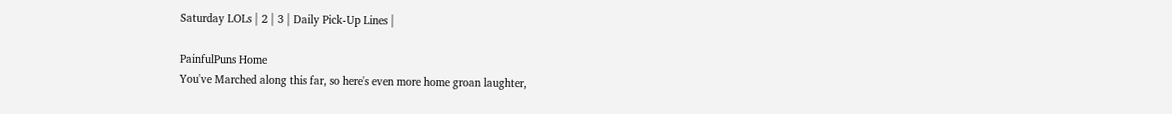Saturday LOLs | 2 | 3 | Daily Pick-Up Lines |

PainfulPuns Home
You've Marched along this far, so here's even more home groan laughter,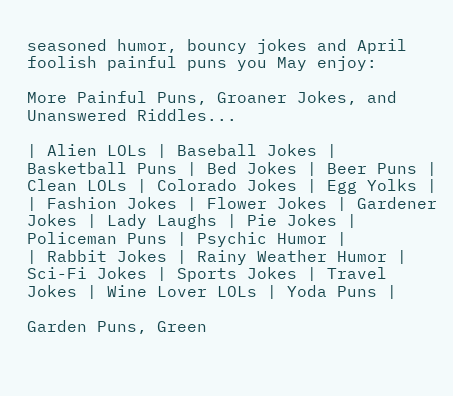seasoned humor, bouncy jokes and April foolish painful puns you May enjoy:

More Painful Puns, Groaner Jokes, and Unanswered Riddles...

| Alien LOLs | Baseball Jokes | Basketball Puns | Bed Jokes | Beer Puns | Clean LOLs | Colorado Jokes | Egg Yolks |
| Fashion Jokes | Flower Jokes | Gardener Jokes | Lady Laughs | Pie Jokes | Policeman Puns | Psychic Humor |
| Rabbit Jokes | Rainy Weather Humor | Sci-Fi Jokes | Sports Jokes | Travel Jokes | Wine Lover LOLs | Yoda Puns |

Garden Puns, Green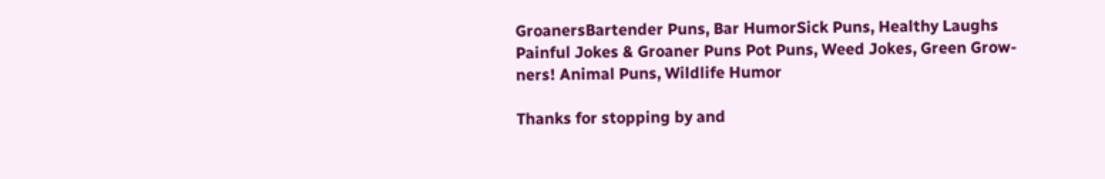GroanersBartender Puns, Bar HumorSick Puns, Healthy Laughs
Painful Jokes & Groaner Puns Pot Puns, Weed Jokes, Green Grow-ners! Animal Puns, Wildlife Humor

Thanks for stopping by and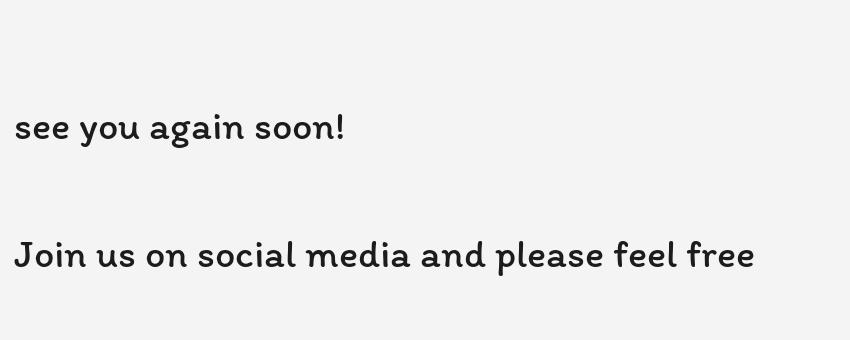see you again soon!

Join us on social media and please feel free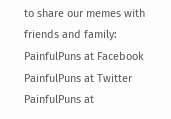to share our memes with friends and family:
PainfulPuns at Facebook PainfulPuns at Twitter PainfulPuns at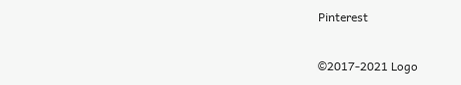Pinterest

©2017-2021 Logo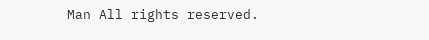Man All rights reserved.